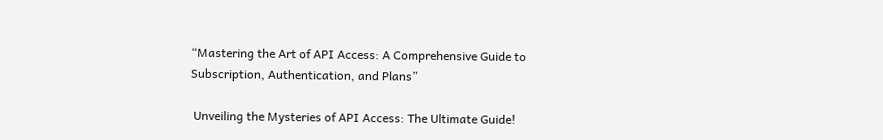“Mastering the Art of API Access: A Comprehensive Guide to Subscription, Authentication, and Plans”

 Unveiling the Mysteries of API Access: The Ultimate Guide!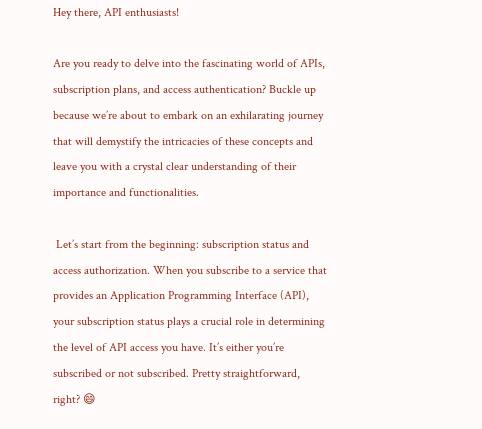Hey there, API enthusiasts!

Are you ready to delve into the fascinating world of APIs, subscription plans, and access authentication? Buckle up because we’re about to embark on an exhilarating journey that will demystify the intricacies of these concepts and leave you with a crystal clear understanding of their importance and functionalities.

 Let’s start from the beginning: subscription status and access authorization. When you subscribe to a service that provides an Application Programming Interface (API), your subscription status plays a crucial role in determining the level of API access you have. It’s either you’re subscribed or not subscribed. Pretty straightforward, right? 😄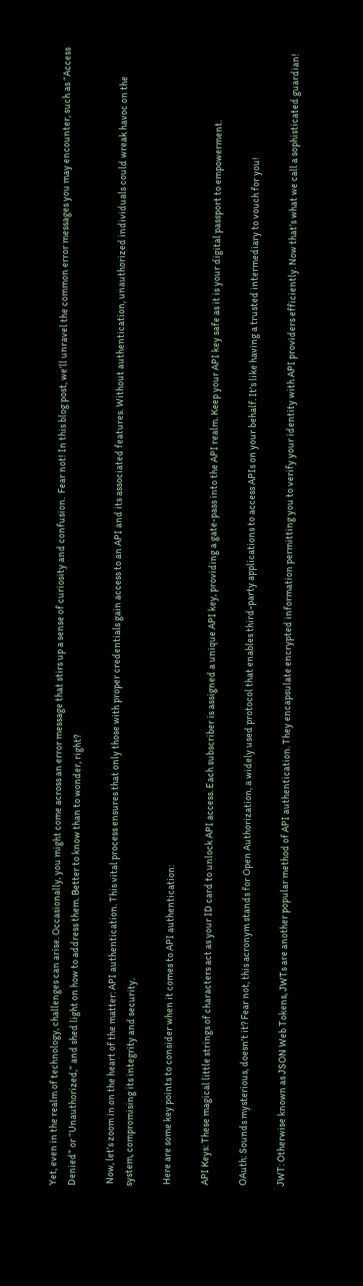Yet, even in the realm of technology, challenges can arise. Occasionally, you might come across an error message that stirs up a sense of curiosity and confusion.  Fear not! In this blog post, we’ll unravel the common error messages you may encounter, such as “Access Denied” or “Unauthorized,” and shed light on how to address them. Better to know than to wonder, right?

 Now, let’s zoom in on the heart of the matter: API authentication. This vital process ensures that only those with proper credentials gain access to an API and its associated features. Without authentication, unauthorized individuals could wreak havoc on the system, compromising its integrity and security.

 Here are some key points to consider when it comes to API authentication:

 API Keys: These magical little strings of characters act as your ID card to unlock API access. Each subscriber is assigned a unique API key, providing a gate-pass into the API realm. Keep your API key safe as it is your digital passport to empowerment.

 OAuth: Sounds mysterious, doesn’t it? Fear not, this acronym stands for Open Authorization, a widely used protocol that enables third-party applications to access APIs on your behalf. It’s like having a trusted intermediary to vouch for you!

 JWT: Otherwise known as JSON Web Tokens, JWTs are another popular method of API authentication. They encapsulate encrypted information permitting you to verify your identity with API providers efficiently. Now that’s what we call a sophisticated guardian!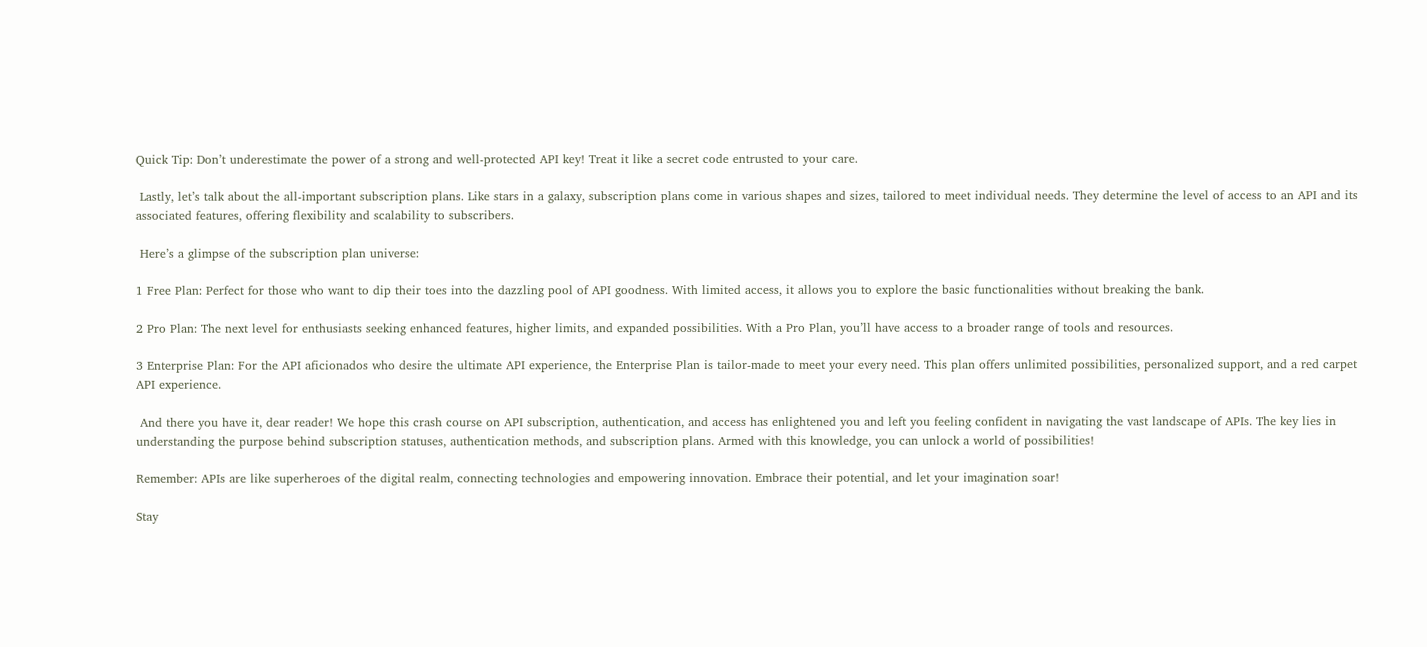Quick Tip: Don’t underestimate the power of a strong and well-protected API key! Treat it like a secret code entrusted to your care.

 Lastly, let’s talk about the all-important subscription plans. Like stars in a galaxy, subscription plans come in various shapes and sizes, tailored to meet individual needs. They determine the level of access to an API and its associated features, offering flexibility and scalability to subscribers.

 Here’s a glimpse of the subscription plan universe:

1 Free Plan: Perfect for those who want to dip their toes into the dazzling pool of API goodness. With limited access, it allows you to explore the basic functionalities without breaking the bank.

2 Pro Plan: The next level for enthusiasts seeking enhanced features, higher limits, and expanded possibilities. With a Pro Plan, you’ll have access to a broader range of tools and resources.

3 Enterprise Plan: For the API aficionados who desire the ultimate API experience, the Enterprise Plan is tailor-made to meet your every need. This plan offers unlimited possibilities, personalized support, and a red carpet API experience.

 And there you have it, dear reader! We hope this crash course on API subscription, authentication, and access has enlightened you and left you feeling confident in navigating the vast landscape of APIs. The key lies in understanding the purpose behind subscription statuses, authentication methods, and subscription plans. Armed with this knowledge, you can unlock a world of possibilities!

Remember: APIs are like superheroes of the digital realm, connecting technologies and empowering innovation. Embrace their potential, and let your imagination soar!

Stay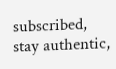subscribed, stay authentic,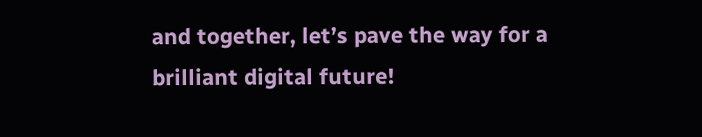and together, let’s pave the way for a brilliant digital future!